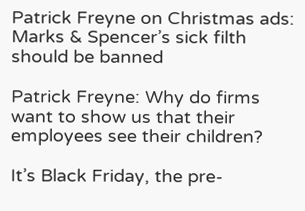Patrick Freyne on Christmas ads: Marks & Spencer’s sick filth should be banned

Patrick Freyne: Why do firms want to show us that their employees see their children?

It’s Black Friday, the pre-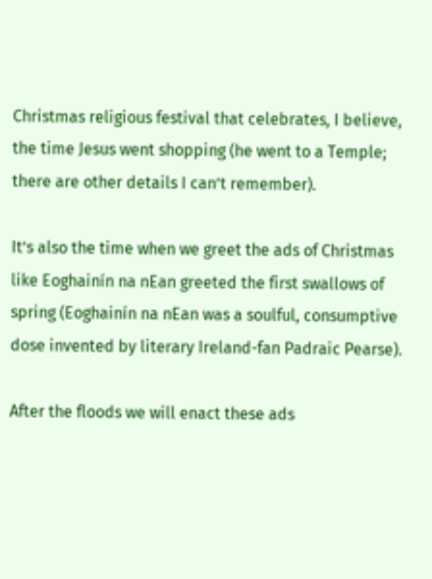Christmas religious festival that celebrates, I believe, the time Jesus went shopping (he went to a Temple; there are other details I can’t remember).

It’s also the time when we greet the ads of Christmas like Eoghainín na nEan greeted the first swallows of spring (Eoghainín na nEan was a soulful, consumptive dose invented by literary Ireland-fan Padraic Pearse).

After the floods we will enact these ads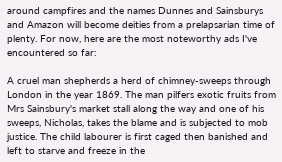around campfires and the names Dunnes and Sainsburys and Amazon will become deities from a prelapsarian time of plenty. For now, here are the most noteworthy ads I've encountered so far:

A cruel man shepherds a herd of chimney-sweeps through London in the year 1869. The man pilfers exotic fruits from Mrs Sainsbury's market stall along the way and one of his sweeps, Nicholas, takes the blame and is subjected to mob justice. The child labourer is first caged then banished and left to starve and freeze in the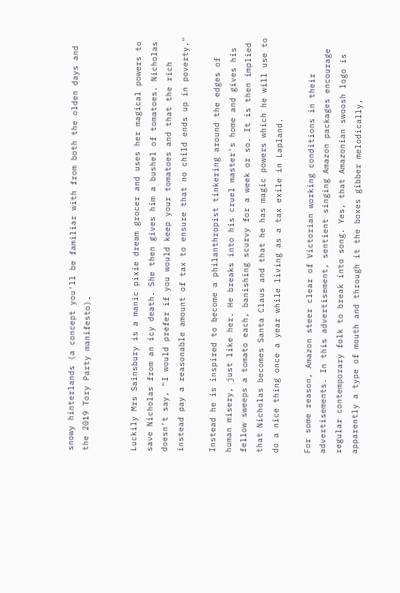snowy hinterlands (a concept you'll be familiar with from both the olden days and the 2019 Tory Party manifesto).


Luckily Mrs Sainsbury is a manic pixie dream grocer and uses her magical powers to save Nicholas from an icy death. She then gives him a bushel of tomatoes. Nicholas doesn't say, "I would prefer if you would keep your tomatoes and that the rich instead pay a reasonable amount of tax to ensure that no child ends up in poverty."

Instead he is inspired to become a philanthropist tinkering around the edges of human misery, just like her. He breaks into his cruel master's home and gives his fellow sweeps a tomato each, banishing scurvy for a week or so. It is then implied that Nicholas becomes Santa Claus and that he has magic powers which he will use to do a nice thing once a year while living as a tax exile in Lapland.

For some reason, Amazon steer clear of Victorian working conditions in their advertisements. In this advertisement, sentient singing Amazon packages encourage regular contemporary folk to break into song. Yes, that Amazonian swoosh logo is apparently a type of mouth and through it the boxes gibber melodically,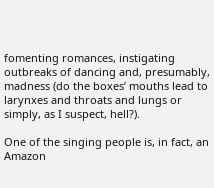fomenting romances, instigating outbreaks of dancing and, presumably, madness (do the boxes’ mouths lead to larynxes and throats and lungs or simply, as I suspect, hell?).

One of the singing people is, in fact, an Amazon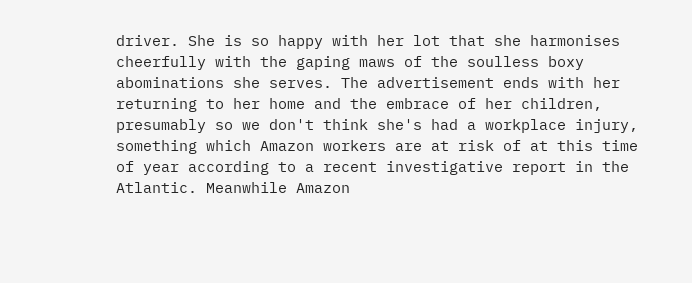driver. She is so happy with her lot that she harmonises cheerfully with the gaping maws of the soulless boxy abominations she serves. The advertisement ends with her returning to her home and the embrace of her children, presumably so we don't think she's had a workplace injury, something which Amazon workers are at risk of at this time of year according to a recent investigative report in the Atlantic. Meanwhile Amazon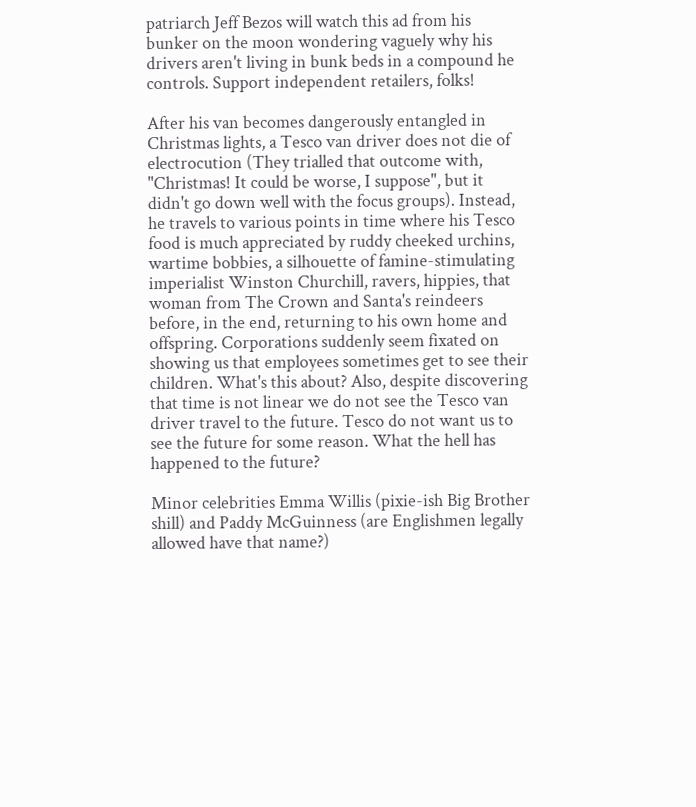patriarch Jeff Bezos will watch this ad from his bunker on the moon wondering vaguely why his drivers aren't living in bunk beds in a compound he controls. Support independent retailers, folks!

After his van becomes dangerously entangled in Christmas lights, a Tesco van driver does not die of electrocution (They trialled that outcome with, "Christmas! It could be worse, I suppose", but it didn't go down well with the focus groups). Instead, he travels to various points in time where his Tesco food is much appreciated by ruddy cheeked urchins, wartime bobbies, a silhouette of famine-stimulating imperialist Winston Churchill, ravers, hippies, that woman from The Crown and Santa's reindeers before, in the end, returning to his own home and offspring. Corporations suddenly seem fixated on showing us that employees sometimes get to see their children. What's this about? Also, despite discovering that time is not linear we do not see the Tesco van driver travel to the future. Tesco do not want us to see the future for some reason. What the hell has happened to the future?

Minor celebrities Emma Willis (pixie-ish Big Brother shill) and Paddy McGuinness (are Englishmen legally allowed have that name?)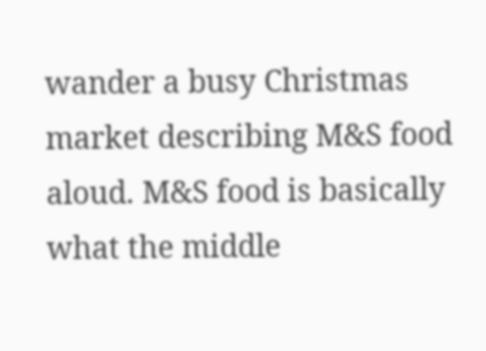wander a busy Christmas market describing M&S food aloud. M&S food is basically what the middle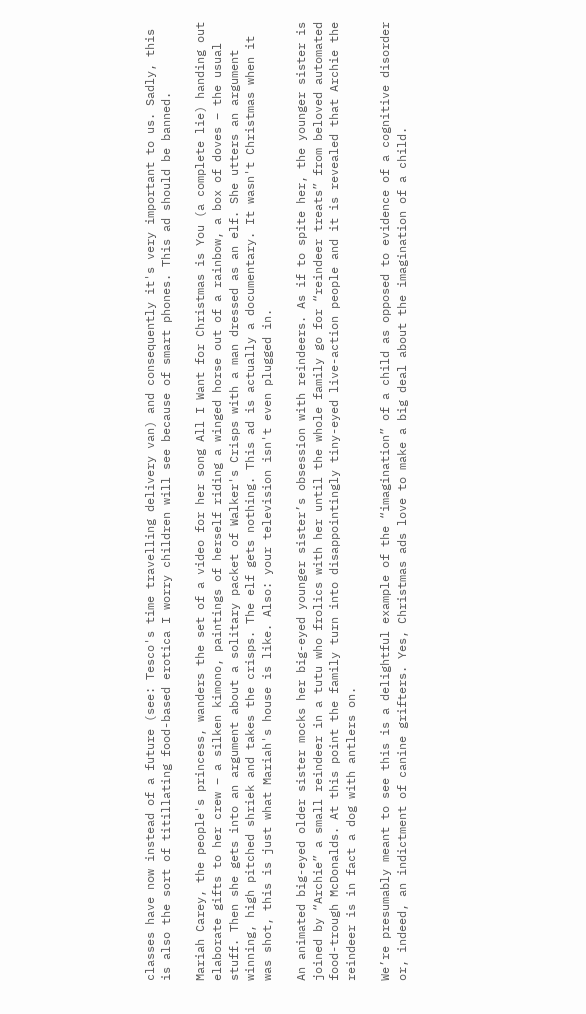classes have now instead of a future (see: Tesco's time travelling delivery van) and consequently it's very important to us. Sadly, this is also the sort of titillating food-based erotica I worry children will see because of smart phones. This ad should be banned.

Mariah Carey, the people's princess, wanders the set of a video for her song All I Want for Christmas is You (a complete lie) handing out elaborate gifts to her crew – a silken kimono, paintings of herself riding a winged horse out of a rainbow, a box of doves – the usual stuff. Then she gets into an argument about a solitary packet of Walker's Crisps with a man dressed as an elf. She utters an argument winning, high pitched shriek and takes the crisps. The elf gets nothing. This ad is actually a documentary. It wasn't Christmas when it was shot, this is just what Mariah's house is like. Also: your television isn't even plugged in.

An animated big-eyed older sister mocks her big-eyed younger sister’s obsession with reindeers. As if to spite her, the younger sister is joined by “Archie” a small reindeer in a tutu who frolics with her until the whole family go for “reindeer treats” from beloved automated food-trough McDonalds. At this point the family turn into disappointingly tiny-eyed live-action people and it is revealed that Archie the reindeer is in fact a dog with antlers on.

We’re presumably meant to see this is a delightful example of the “imagination” of a child as opposed to evidence of a cognitive disorder or, indeed, an indictment of canine grifters. Yes, Christmas ads love to make a big deal about the imagination of a child.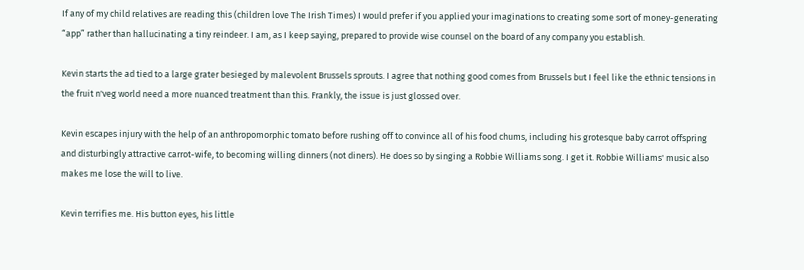If any of my child relatives are reading this (children love The Irish Times) I would prefer if you applied your imaginations to creating some sort of money-generating “app” rather than hallucinating a tiny reindeer. I am, as I keep saying, prepared to provide wise counsel on the board of any company you establish.

Kevin starts the ad tied to a large grater besieged by malevolent Brussels sprouts. I agree that nothing good comes from Brussels but I feel like the ethnic tensions in the fruit n'veg world need a more nuanced treatment than this. Frankly, the issue is just glossed over.

Kevin escapes injury with the help of an anthropomorphic tomato before rushing off to convince all of his food chums, including his grotesque baby carrot offspring and disturbingly attractive carrot-wife, to becoming willing dinners (not diners). He does so by singing a Robbie Williams song. I get it. Robbie Williams' music also makes me lose the will to live.

Kevin terrifies me. His button eyes, his little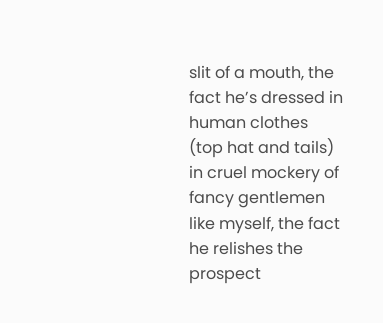slit of a mouth, the fact he’s dressed in human clothes (top hat and tails) in cruel mockery of fancy gentlemen like myself, the fact he relishes the prospect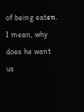of being eaten. I mean, why does he want us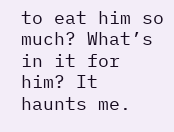to eat him so much? What’s in it for him? It haunts me.